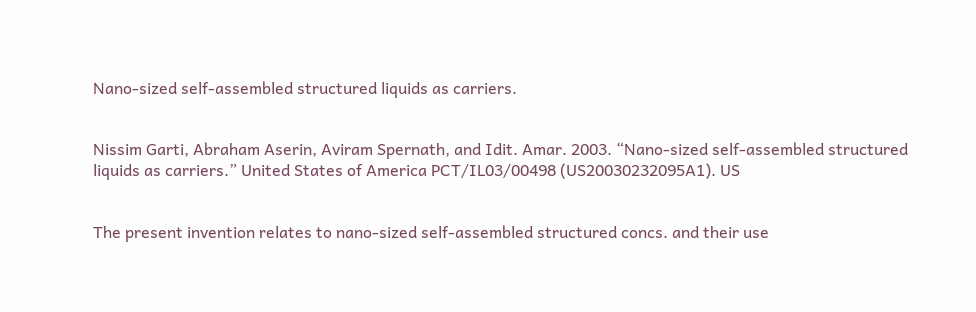Nano-sized self-assembled structured liquids as carriers.


Nissim Garti, Abraham Aserin, Aviram Spernath, and Idit. Amar. 2003. “Nano-sized self-assembled structured liquids as carriers.” United States of America PCT/IL03/00498 (US20030232095A1). US


The present invention relates to nano-sized self-assembled structured concs. and their use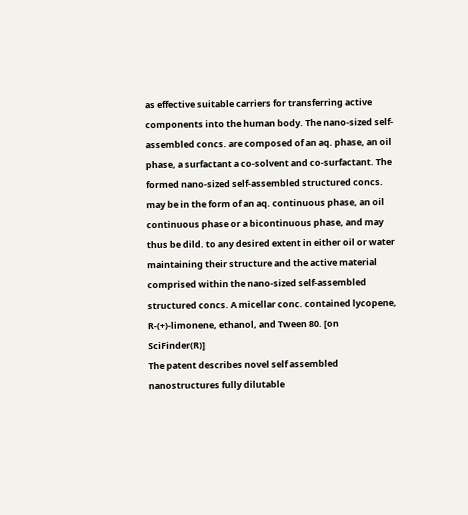as effective suitable carriers for transferring active components into the human body. The nano-sized self-assembled concs. are composed of an aq. phase, an oil phase, a surfactant a co-solvent and co-surfactant. The formed nano-sized self-assembled structured concs. may be in the form of an aq. continuous phase, an oil continuous phase or a bicontinuous phase, and may thus be dild. to any desired extent in either oil or water maintaining their structure and the active material comprised within the nano-sized self-assembled structured concs. A micellar conc. contained lycopene, R-(+)-limonene, ethanol, and Tween 80. [on SciFinder(R)]
The patent describes novel self assembled nanostructures fully dilutable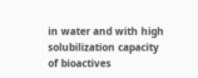in water and with high solubilization capacity of bioactives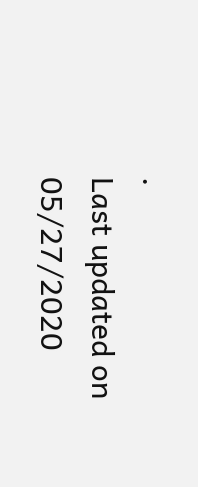.
Last updated on 05/27/2020